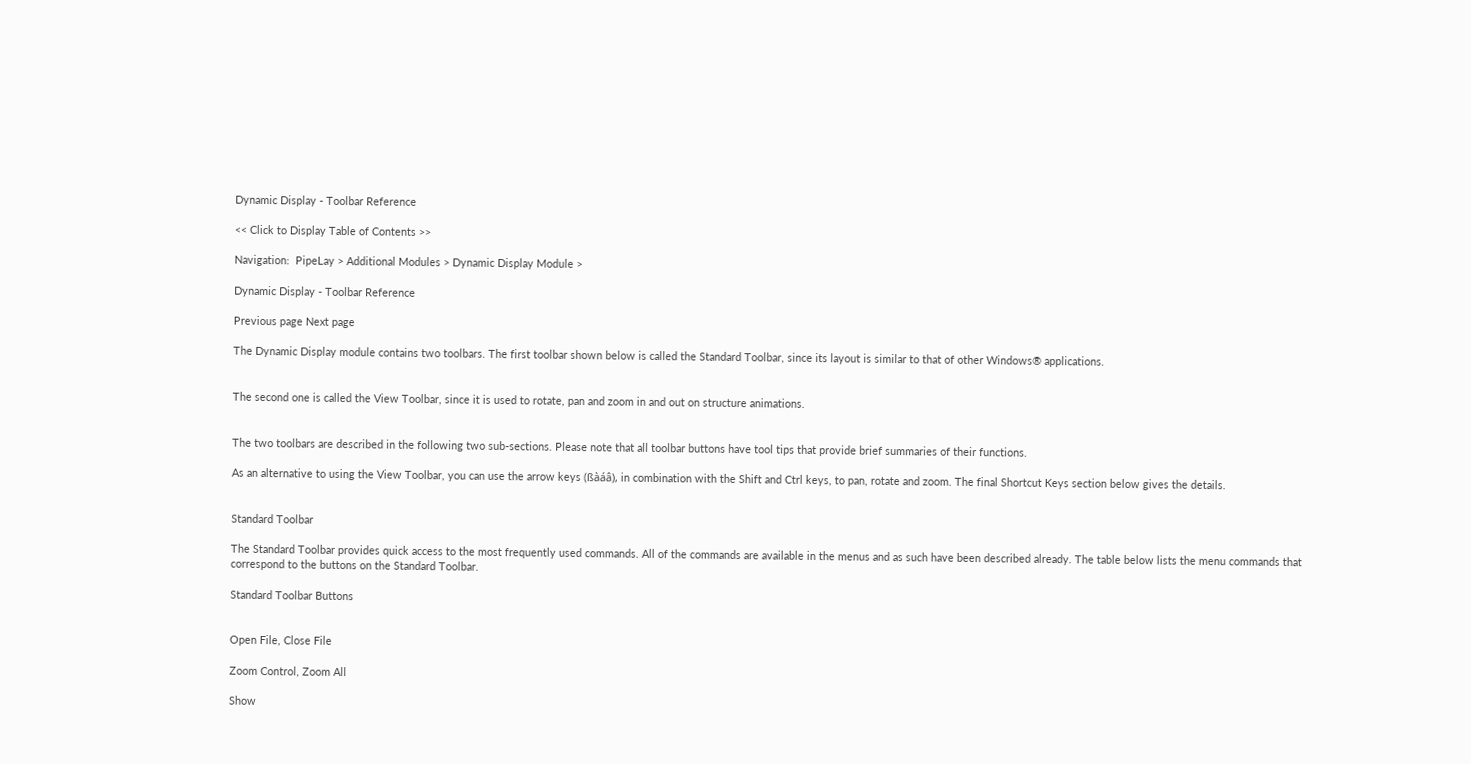Dynamic Display - Toolbar Reference

<< Click to Display Table of Contents >>

Navigation:  PipeLay > Additional Modules > Dynamic Display Module >

Dynamic Display - Toolbar Reference

Previous page Next page

The Dynamic Display module contains two toolbars. The first toolbar shown below is called the Standard Toolbar, since its layout is similar to that of other Windows® applications.


The second one is called the View Toolbar, since it is used to rotate, pan and zoom in and out on structure animations.


The two toolbars are described in the following two sub-sections. Please note that all toolbar buttons have tool tips that provide brief summaries of their functions.

As an alternative to using the View Toolbar, you can use the arrow keys (ßàáâ), in combination with the Shift and Ctrl keys, to pan, rotate and zoom. The final Shortcut Keys section below gives the details.


Standard Toolbar

The Standard Toolbar provides quick access to the most frequently used commands. All of the commands are available in the menus and as such have been described already. The table below lists the menu commands that correspond to the buttons on the Standard Toolbar.

Standard Toolbar Buttons


Open File, Close File

Zoom Control, Zoom All

Show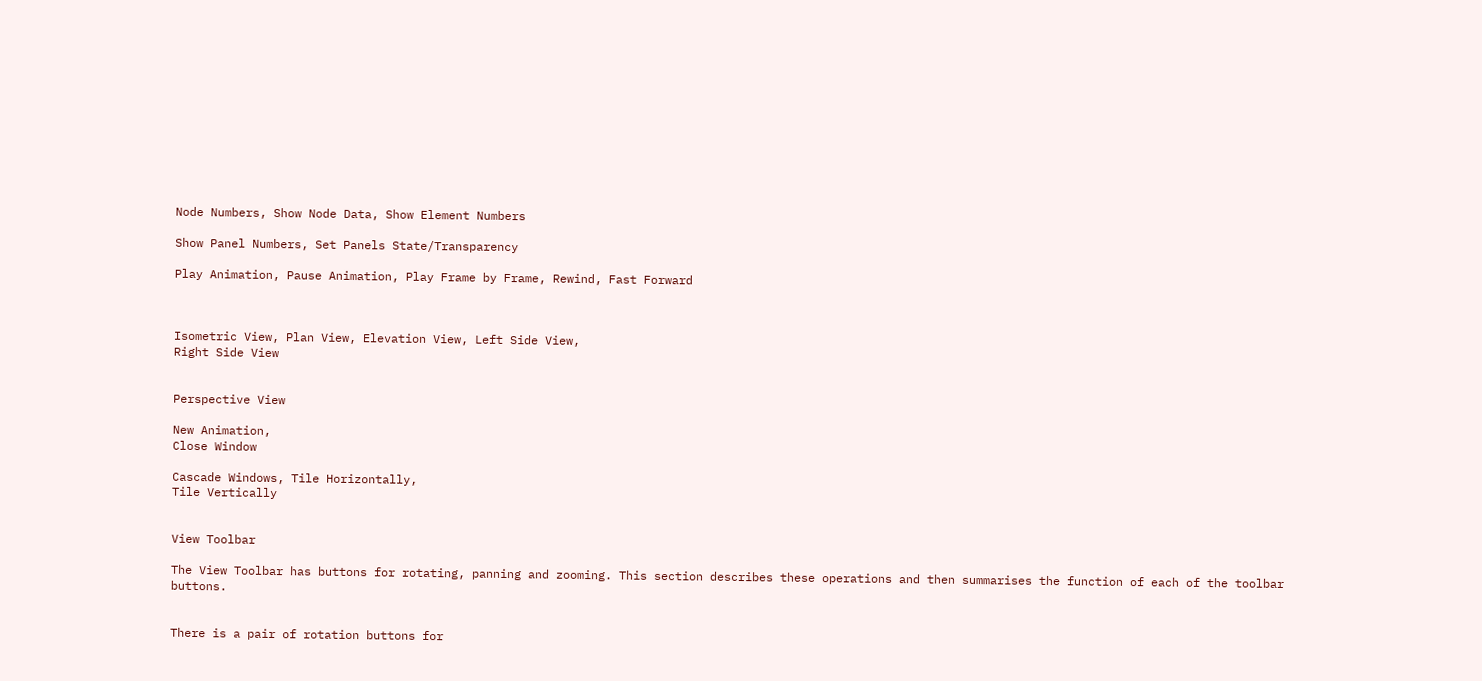Node Numbers, Show Node Data, Show Element Numbers

Show Panel Numbers, Set Panels State/Transparency

Play Animation, Pause Animation, Play Frame by Frame, Rewind, Fast Forward



Isometric View, Plan View, Elevation View, Left Side View,
Right Side View


Perspective View

New Animation,
Close Window

Cascade Windows, Tile Horizontally,
Tile Vertically


View Toolbar

The View Toolbar has buttons for rotating, panning and zooming. This section describes these operations and then summarises the function of each of the toolbar buttons.


There is a pair of rotation buttons for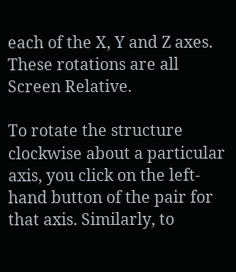each of the X, Y and Z axes. These rotations are all Screen Relative.

To rotate the structure clockwise about a particular axis, you click on the left-hand button of the pair for that axis. Similarly, to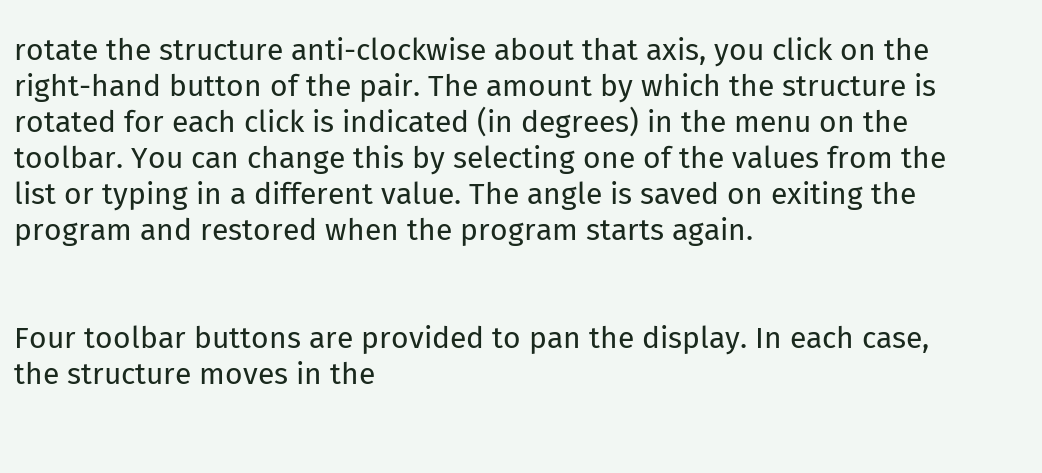rotate the structure anti-clockwise about that axis, you click on the right-hand button of the pair. The amount by which the structure is rotated for each click is indicated (in degrees) in the menu on the toolbar. You can change this by selecting one of the values from the list or typing in a different value. The angle is saved on exiting the program and restored when the program starts again.


Four toolbar buttons are provided to pan the display. In each case, the structure moves in the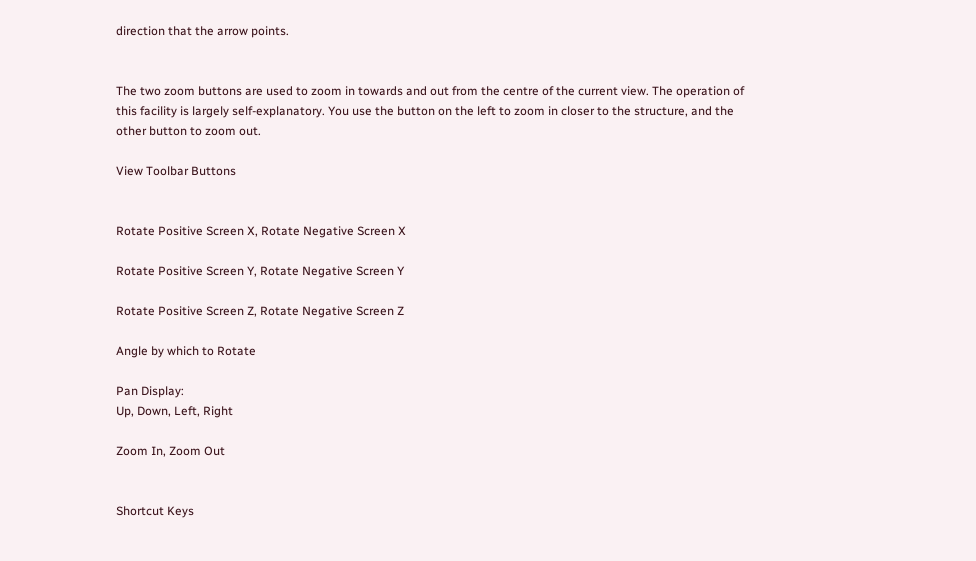direction that the arrow points.


The two zoom buttons are used to zoom in towards and out from the centre of the current view. The operation of this facility is largely self-explanatory. You use the button on the left to zoom in closer to the structure, and the other button to zoom out.

View Toolbar Buttons


Rotate Positive Screen X, Rotate Negative Screen X

Rotate Positive Screen Y, Rotate Negative Screen Y

Rotate Positive Screen Z, Rotate Negative Screen Z

Angle by which to Rotate

Pan Display:
Up, Down, Left, Right

Zoom In, Zoom Out


Shortcut Keys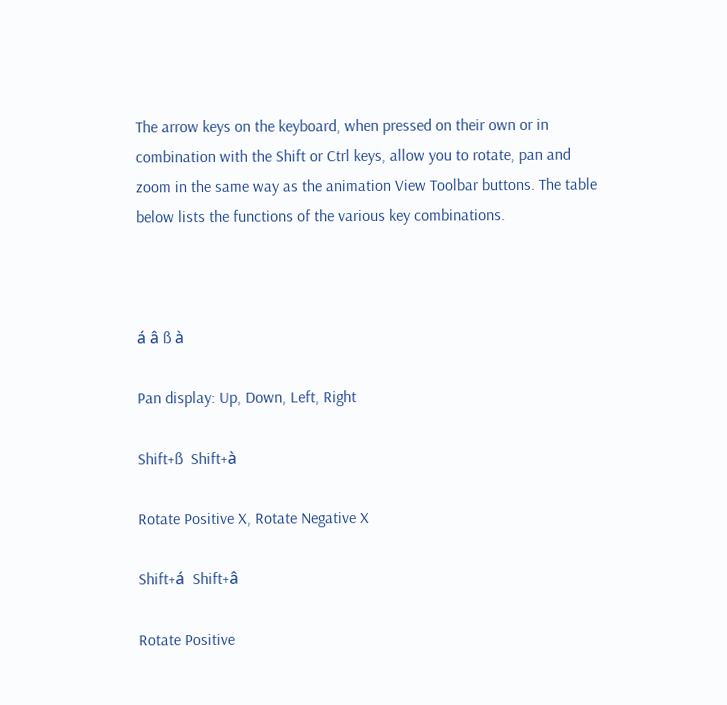The arrow keys on the keyboard, when pressed on their own or in combination with the Shift or Ctrl keys, allow you to rotate, pan and zoom in the same way as the animation View Toolbar buttons. The table below lists the functions of the various key combinations.



á â ß à

Pan display: Up, Down, Left, Right

Shift+ß  Shift+à

Rotate Positive X, Rotate Negative X

Shift+á  Shift+â

Rotate Positive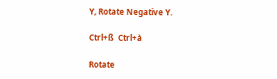Y, Rotate Negative Y.

Ctrl+ß  Ctrl+à

Rotate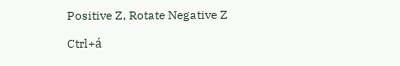Positive Z, Rotate Negative Z

Ctrl+á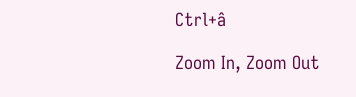Ctrl+â

Zoom In, Zoom Out